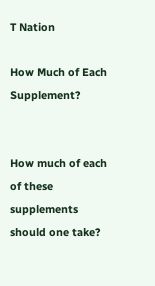T Nation

How Much of Each Supplement?


How much of each of these supplements should one take?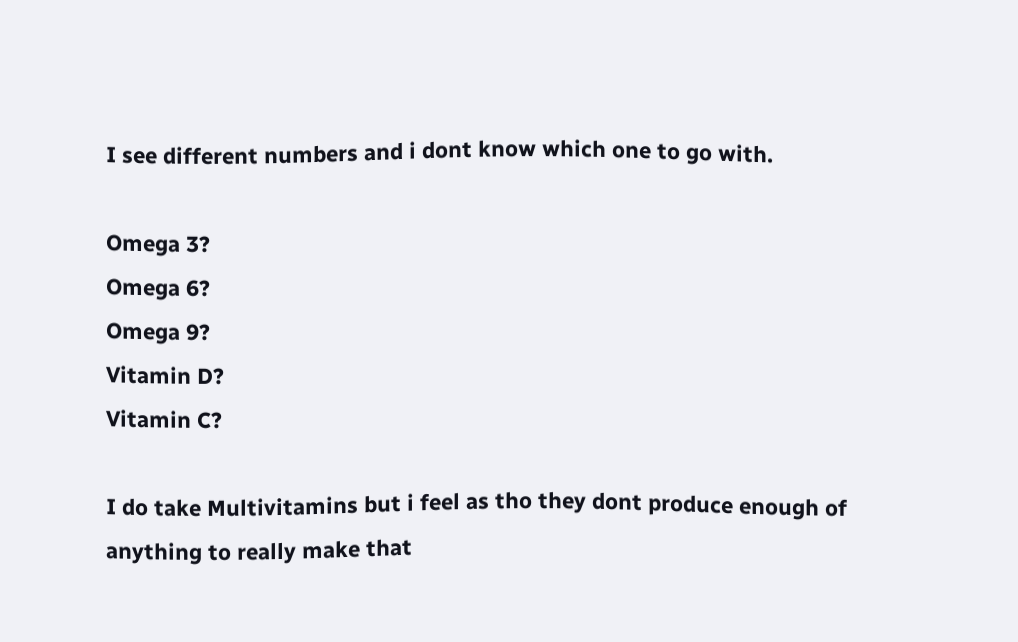I see different numbers and i dont know which one to go with.

Omega 3?
Omega 6?
Omega 9?
Vitamin D?
Vitamin C?

I do take Multivitamins but i feel as tho they dont produce enough of anything to really make that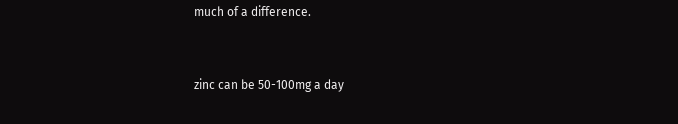much of a difference.


zinc can be 50-100mg a day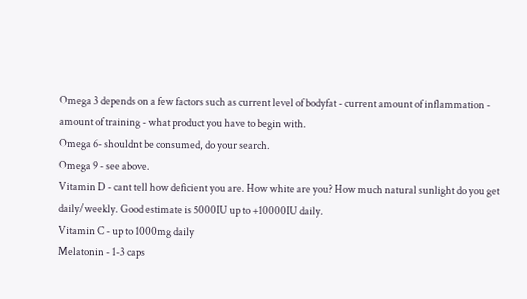Omega 3 depends on a few factors such as current level of bodyfat - current amount of inflammation - amount of training - what product you have to begin with.
Omega 6- shouldnt be consumed, do your search.
Omega 9 - see above.
Vitamin D - cant tell how deficient you are. How white are you? How much natural sunlight do you get daily/weekly. Good estimate is 5000IU up to +10000IU daily.
Vitamin C - up to 1000mg daily
Melatonin - 1-3 caps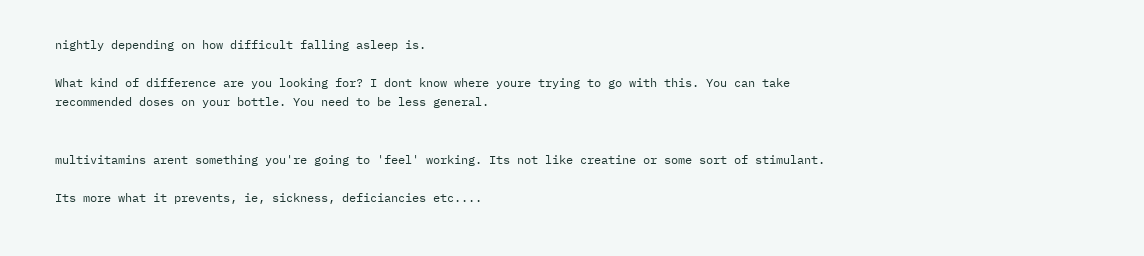nightly depending on how difficult falling asleep is.

What kind of difference are you looking for? I dont know where youre trying to go with this. You can take recommended doses on your bottle. You need to be less general.


multivitamins arent something you're going to 'feel' working. Its not like creatine or some sort of stimulant.

Its more what it prevents, ie, sickness, deficiancies etc....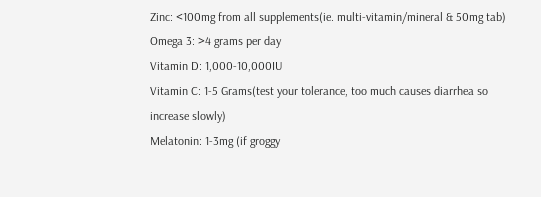Zinc: <100mg from all supplements(ie. multi-vitamin/mineral & 50mg tab)
Omega 3: >4 grams per day
Vitamin D: 1,000-10,000IU
Vitamin C: 1-5 Grams(test your tolerance, too much causes diarrhea so increase slowly)
Melatonin: 1-3mg (if groggy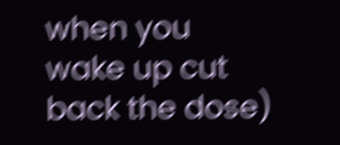when you wake up cut back the dose)